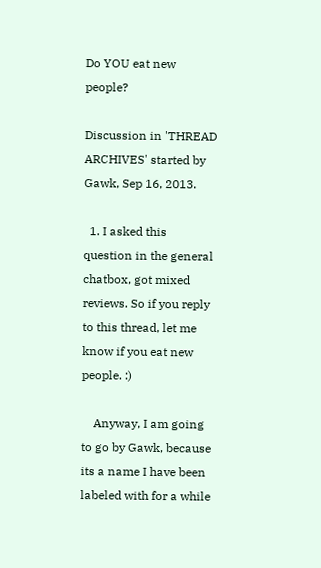Do YOU eat new people?

Discussion in 'THREAD ARCHIVES' started by Gawk, Sep 16, 2013.

  1. I asked this question in the general chatbox, got mixed reviews. So if you reply to this thread, let me know if you eat new people. :)

    Anyway, I am going to go by Gawk, because its a name I have been labeled with for a while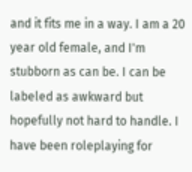and it fits me in a way. I am a 20 year old female, and I'm stubborn as can be. I can be labeled as awkward but hopefully not hard to handle. I have been roleplaying for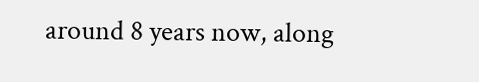around 8 years now, along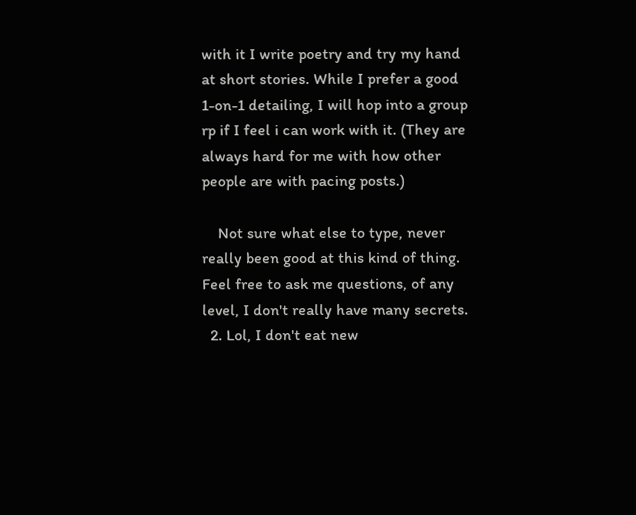with it I write poetry and try my hand at short stories. While I prefer a good 1-on-1 detailing, I will hop into a group rp if I feel i can work with it. (They are always hard for me with how other people are with pacing posts.)

    Not sure what else to type, never really been good at this kind of thing. Feel free to ask me questions, of any level, I don't really have many secrets.
  2. Lol, I don't eat new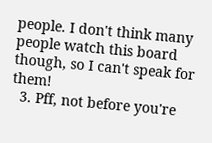people. I don't think many people watch this board though, so I can't speak for them!
  3. Pff, not before you're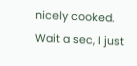nicely cooked. Wait a sec, I just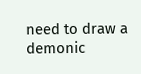need to draw a demonic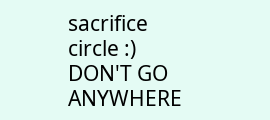sacrifice circle :) DON'T GO ANYWHERE